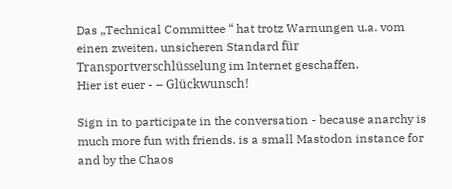Das „Technical Committee “ hat trotz Warnungen u.a. vom einen zweiten, unsicheren Standard für Transportverschlüsselung im Internet geschaffen.
Hier ist euer - – Glückwunsch!

Sign in to participate in the conversation - because anarchy is much more fun with friends. is a small Mastodon instance for and by the Chaos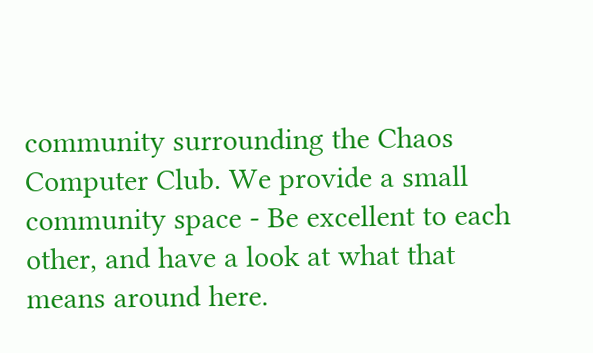community surrounding the Chaos Computer Club. We provide a small community space - Be excellent to each other, and have a look at what that means around here.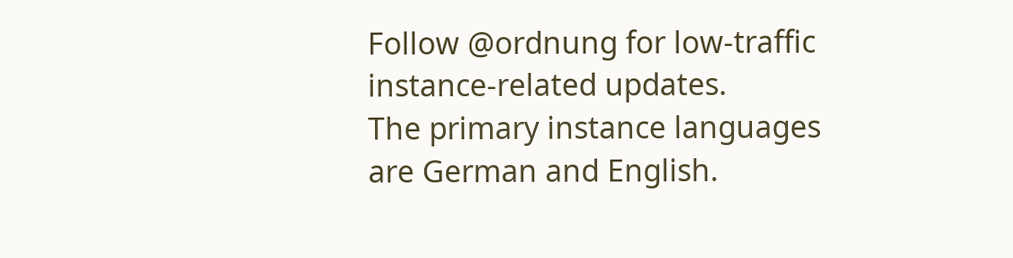Follow @ordnung for low-traffic instance-related updates.
The primary instance languages are German and English.